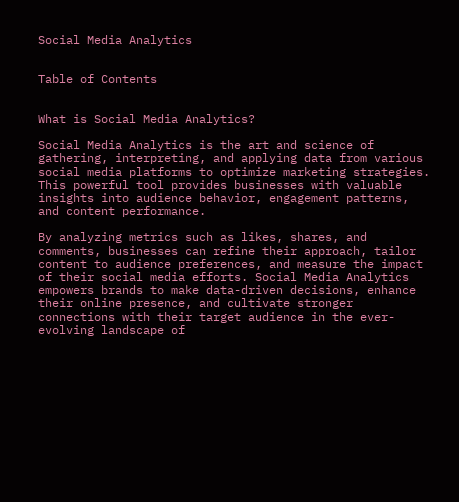Social Media Analytics


Table of Contents


What is Social Media Analytics?

Social Media Analytics is the art and science of gathering, interpreting, and applying data from various social media platforms to optimize marketing strategies. This powerful tool provides businesses with valuable insights into audience behavior, engagement patterns, and content performance.

By analyzing metrics such as likes, shares, and comments, businesses can refine their approach, tailor content to audience preferences, and measure the impact of their social media efforts. Social Media Analytics empowers brands to make data-driven decisions, enhance their online presence, and cultivate stronger connections with their target audience in the ever-evolving landscape of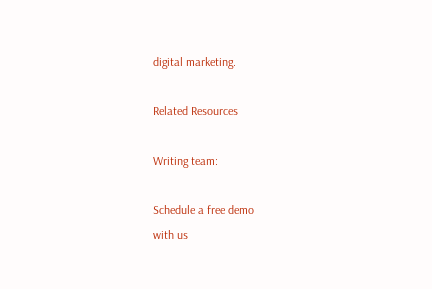digital marketing.

Related Resources

Writing team:

Schedule a free demo
with us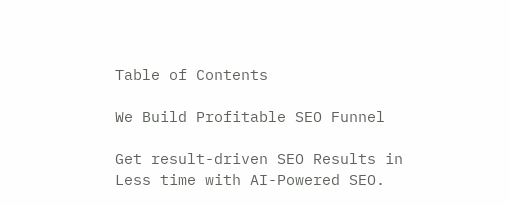Table of Contents

We Build Profitable SEO Funnel

Get result-driven SEO Results in Less time with AI-Powered SEO.